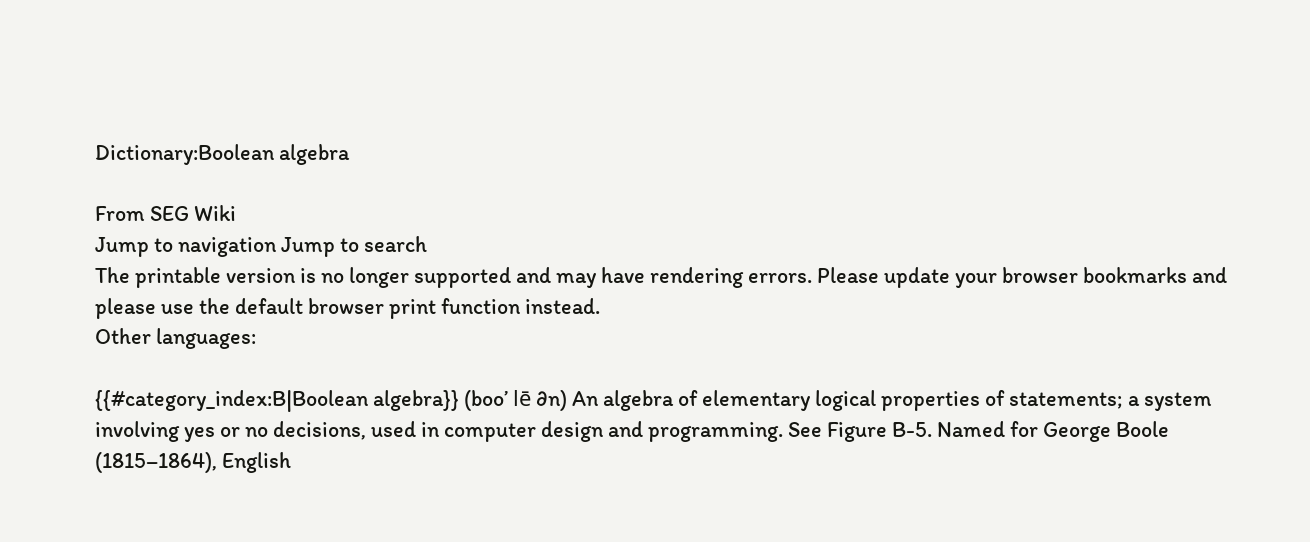Dictionary:Boolean algebra

From SEG Wiki
Jump to navigation Jump to search
The printable version is no longer supported and may have rendering errors. Please update your browser bookmarks and please use the default browser print function instead.
Other languages:

{{#category_index:B|Boolean algebra}} (boo’ lē ∂n) An algebra of elementary logical properties of statements; a system involving yes or no decisions, used in computer design and programming. See Figure B-5. Named for George Boole (1815–1864), English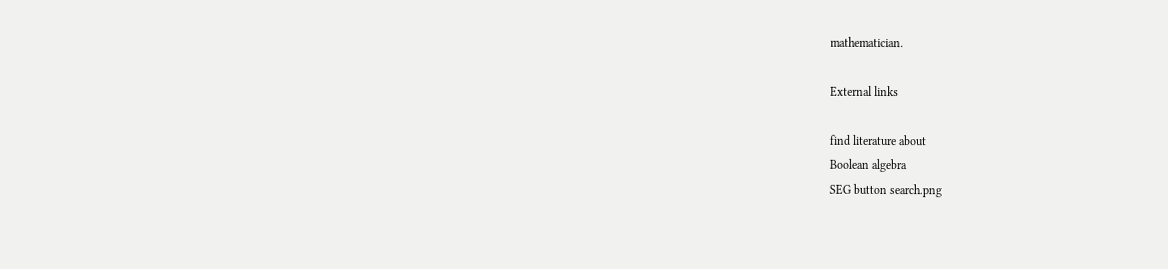mathematician.

External links

find literature about
Boolean algebra
SEG button search.png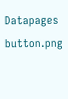Datapages button.png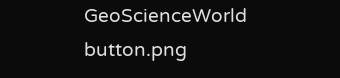GeoScienceWorld button.png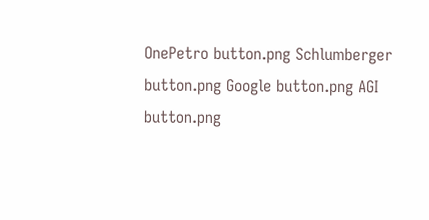OnePetro button.png Schlumberger button.png Google button.png AGI button.png